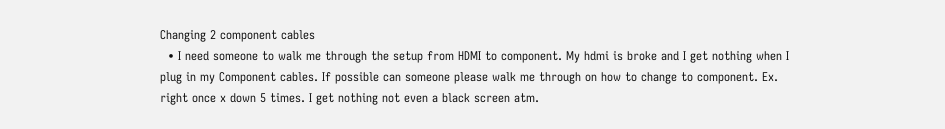Changing 2 component cables
  • I need someone to walk me through the setup from HDMI to component. My hdmi is broke and I get nothing when I plug in my Component cables. If possible can someone please walk me through on how to change to component. Ex. right once x down 5 times. I get nothing not even a black screen atm.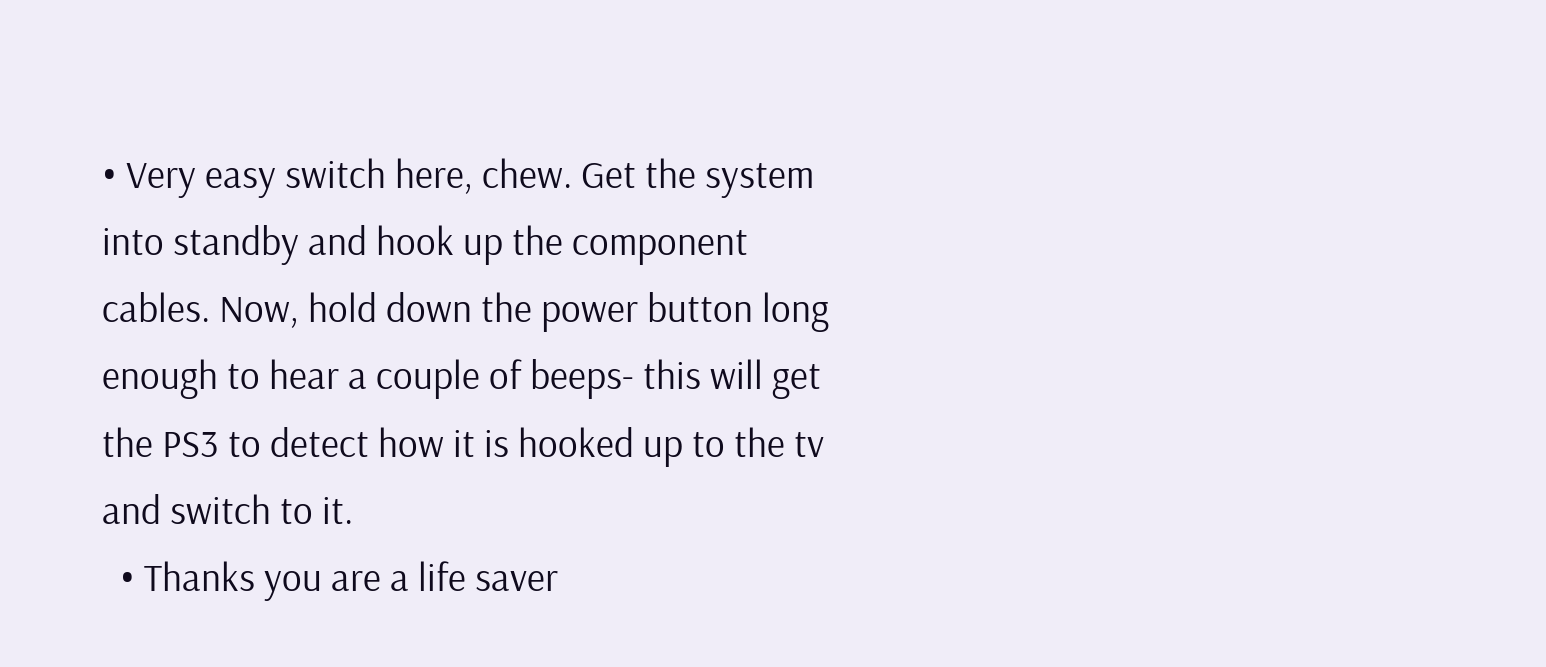• Very easy switch here, chew. Get the system into standby and hook up the component cables. Now, hold down the power button long enough to hear a couple of beeps- this will get the PS3 to detect how it is hooked up to the tv and switch to it.
  • Thanks you are a life saver